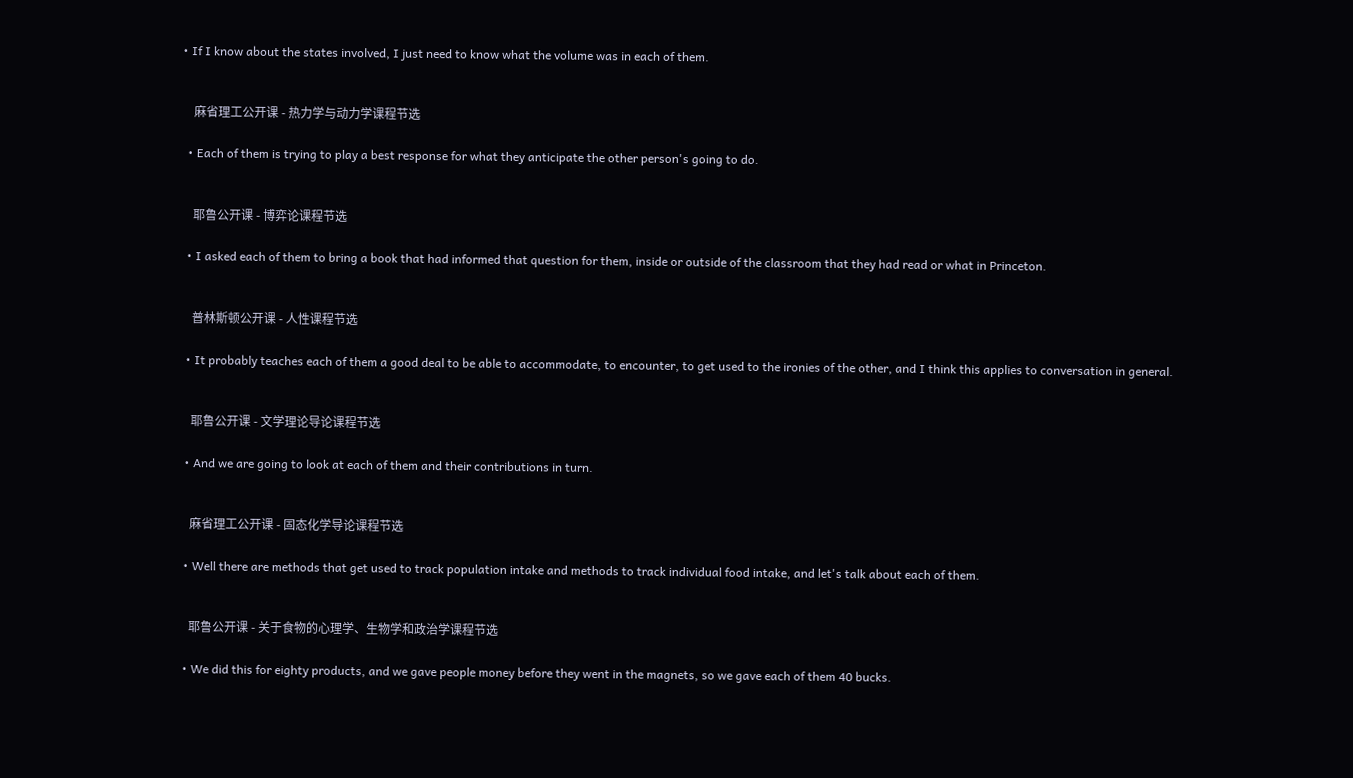• If I know about the states involved, I just need to know what the volume was in each of them.


    麻省理工公开课 - 热力学与动力学课程节选

  • Each of them is trying to play a best response for what they anticipate the other person's going to do.


    耶鲁公开课 - 博弈论课程节选

  • I asked each of them to bring a book that had informed that question for them, inside or outside of the classroom that they had read or what in Princeton.


    普林斯顿公开课 - 人性课程节选

  • It probably teaches each of them a good deal to be able to accommodate, to encounter, to get used to the ironies of the other, and I think this applies to conversation in general.


    耶鲁公开课 - 文学理论导论课程节选

  • And we are going to look at each of them and their contributions in turn.


    麻省理工公开课 - 固态化学导论课程节选

  • Well there are methods that get used to track population intake and methods to track individual food intake, and let's talk about each of them.


    耶鲁公开课 - 关于食物的心理学、生物学和政治学课程节选

  • We did this for eighty products, and we gave people money before they went in the magnets, so we gave each of them 40 bucks.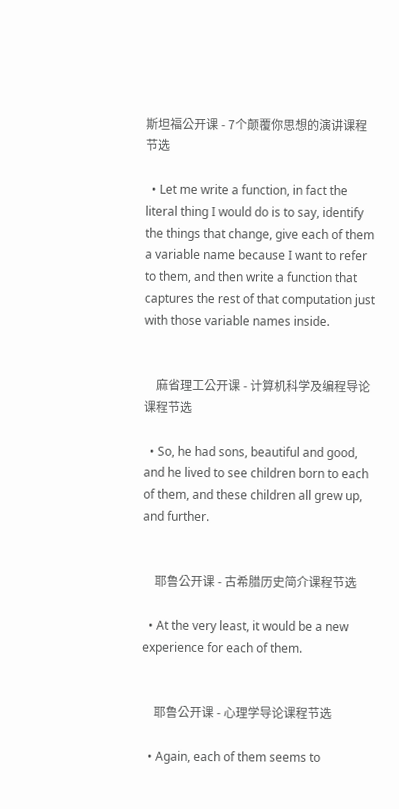斯坦福公开课 - 7个颠覆你思想的演讲课程节选

  • Let me write a function, in fact the literal thing I would do is to say, identify the things that change, give each of them a variable name because I want to refer to them, and then write a function that captures the rest of that computation just with those variable names inside.


    麻省理工公开课 - 计算机科学及编程导论课程节选

  • So, he had sons, beautiful and good, and he lived to see children born to each of them, and these children all grew up, and further.


    耶鲁公开课 - 古希腊历史简介课程节选

  • At the very least, it would be a new experience for each of them.


    耶鲁公开课 - 心理学导论课程节选

  • Again, each of them seems to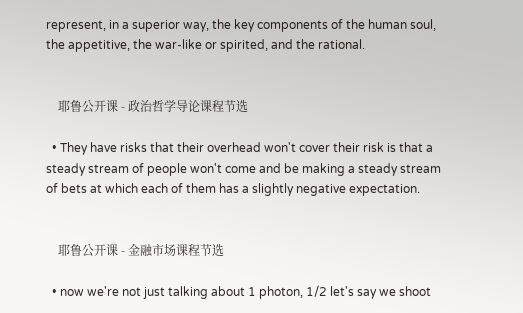represent, in a superior way, the key components of the human soul, the appetitive, the war-like or spirited, and the rational.


    耶鲁公开课 - 政治哲学导论课程节选

  • They have risks that their overhead won't cover their risk is that a steady stream of people won't come and be making a steady stream of bets at which each of them has a slightly negative expectation.


    耶鲁公开课 - 金融市场课程节选

  • now we're not just talking about 1 photon, 1/2 let's say we shoot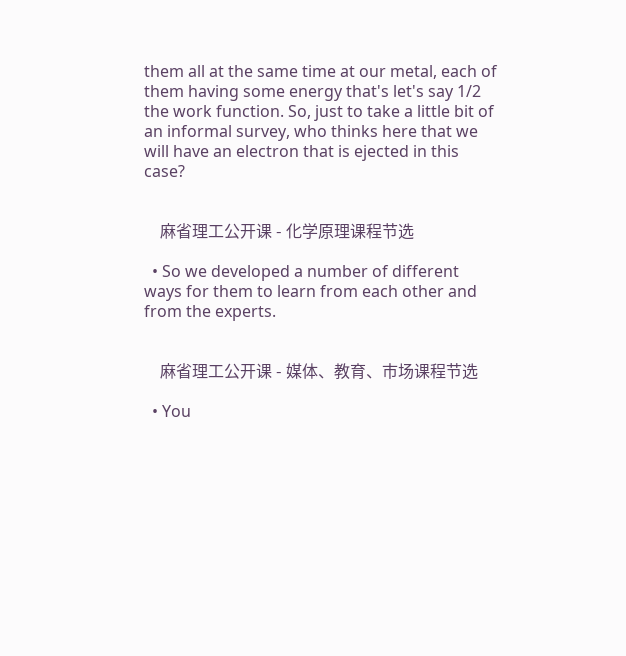them all at the same time at our metal, each of them having some energy that's let's say 1/2 the work function. So, just to take a little bit of an informal survey, who thinks here that we will have an electron that is ejected in this case?


    麻省理工公开课 - 化学原理课程节选

  • So we developed a number of different ways for them to learn from each other and from the experts.


    麻省理工公开课 - 媒体、教育、市场课程节选

  • You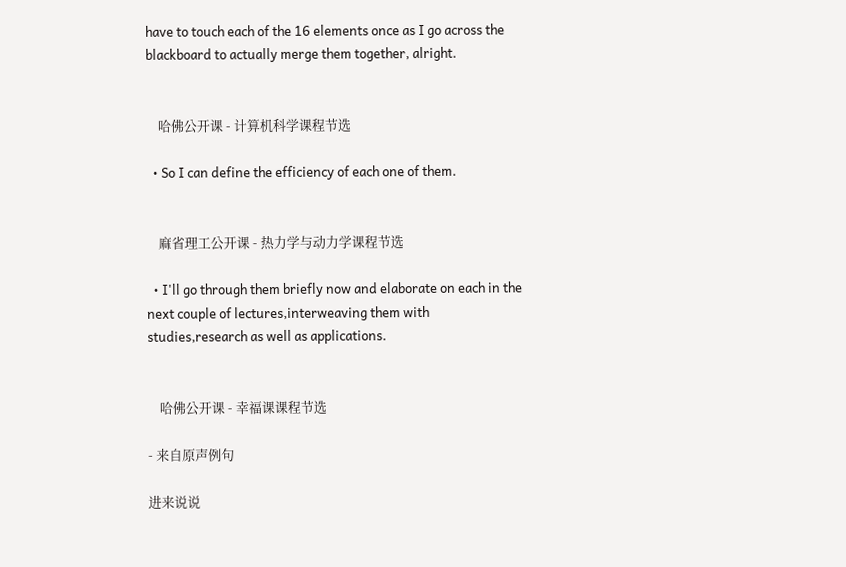have to touch each of the 16 elements once as I go across the blackboard to actually merge them together, alright.


    哈佛公开课 - 计算机科学课程节选

  • So I can define the efficiency of each one of them.


    麻省理工公开课 - 热力学与动力学课程节选

  • I'll go through them briefly now and elaborate on each in the next couple of lectures,interweaving them with studies,research as well as applications.


    哈佛公开课 - 幸福课课程节选

- 来自原声例句

进来说说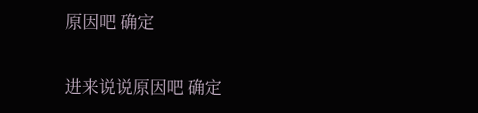原因吧 确定

进来说说原因吧 确定